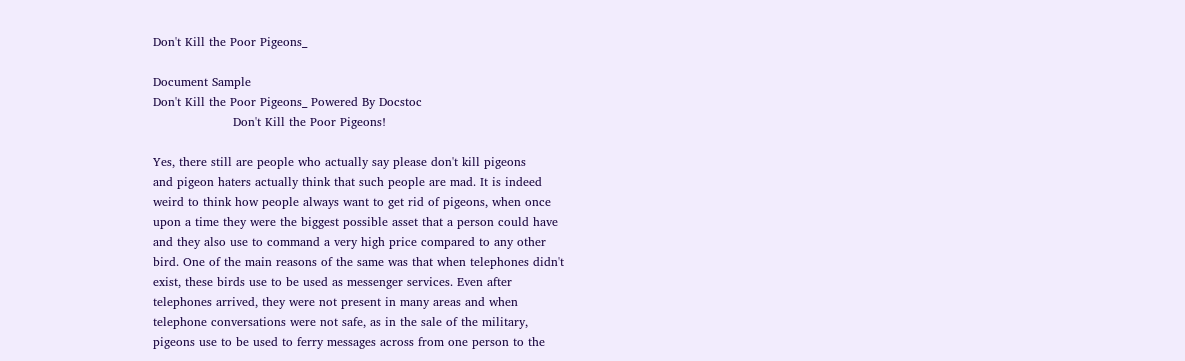Don't Kill the Poor Pigeons_

Document Sample
Don't Kill the Poor Pigeons_ Powered By Docstoc
                    Don't Kill the Poor Pigeons!

Yes, there still are people who actually say please don't kill pigeons
and pigeon haters actually think that such people are mad. It is indeed
weird to think how people always want to get rid of pigeons, when once
upon a time they were the biggest possible asset that a person could have
and they also use to command a very high price compared to any other
bird. One of the main reasons of the same was that when telephones didn't
exist, these birds use to be used as messenger services. Even after
telephones arrived, they were not present in many areas and when
telephone conversations were not safe, as in the sale of the military,
pigeons use to be used to ferry messages across from one person to the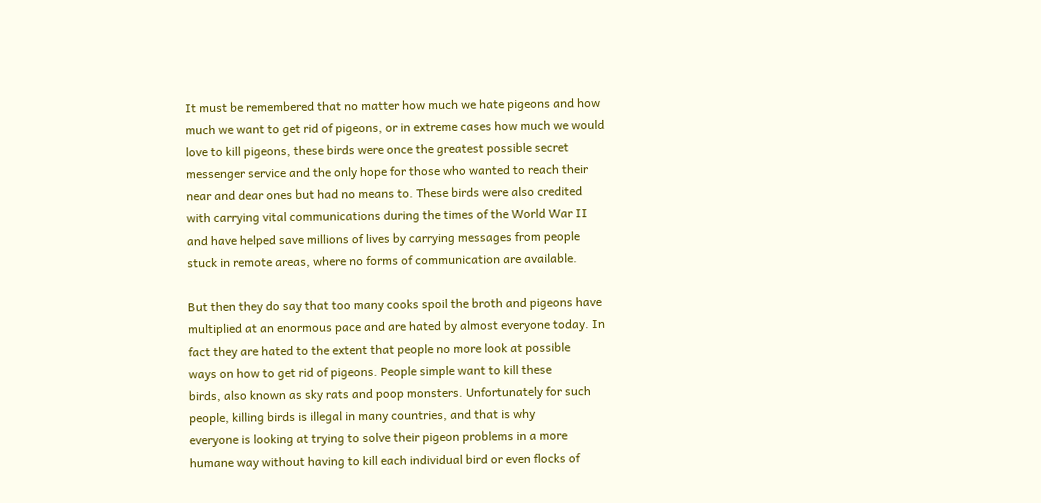It must be remembered that no matter how much we hate pigeons and how
much we want to get rid of pigeons, or in extreme cases how much we would
love to kill pigeons, these birds were once the greatest possible secret
messenger service and the only hope for those who wanted to reach their
near and dear ones but had no means to. These birds were also credited
with carrying vital communications during the times of the World War II
and have helped save millions of lives by carrying messages from people
stuck in remote areas, where no forms of communication are available.

But then they do say that too many cooks spoil the broth and pigeons have
multiplied at an enormous pace and are hated by almost everyone today. In
fact they are hated to the extent that people no more look at possible
ways on how to get rid of pigeons. People simple want to kill these
birds, also known as sky rats and poop monsters. Unfortunately for such
people, killing birds is illegal in many countries, and that is why
everyone is looking at trying to solve their pigeon problems in a more
humane way without having to kill each individual bird or even flocks of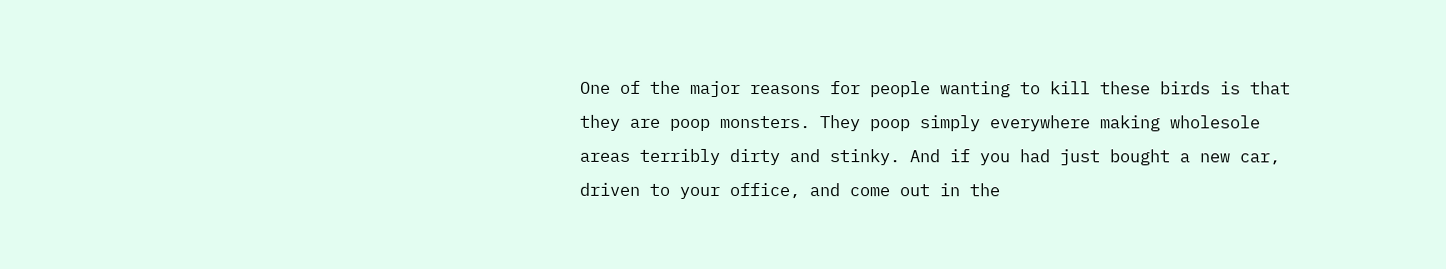One of the major reasons for people wanting to kill these birds is that
they are poop monsters. They poop simply everywhere making wholesole
areas terribly dirty and stinky. And if you had just bought a new car,
driven to your office, and come out in the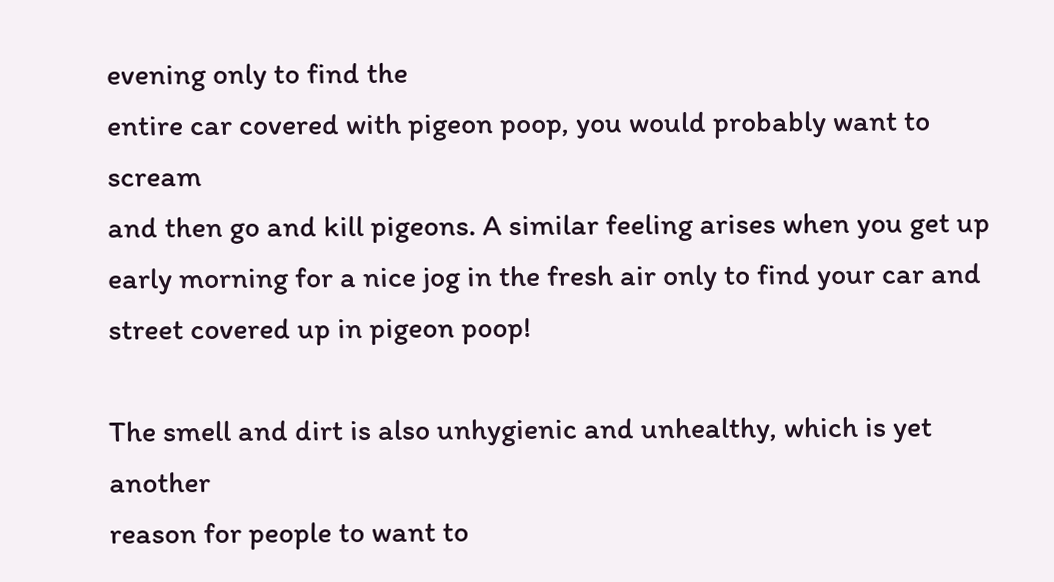evening only to find the
entire car covered with pigeon poop, you would probably want to scream
and then go and kill pigeons. A similar feeling arises when you get up
early morning for a nice jog in the fresh air only to find your car and
street covered up in pigeon poop!

The smell and dirt is also unhygienic and unhealthy, which is yet another
reason for people to want to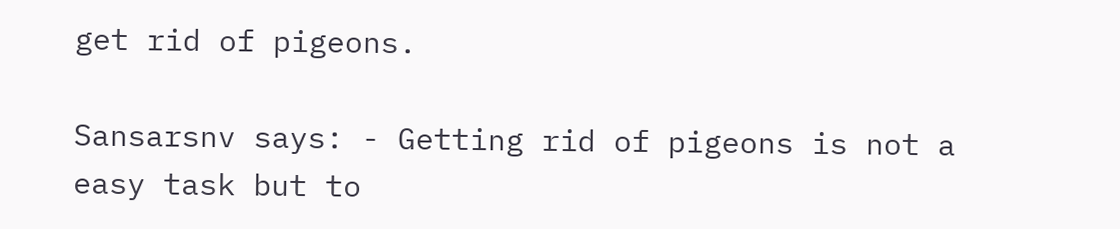get rid of pigeons.

Sansarsnv says: - Getting rid of pigeons is not a easy task but to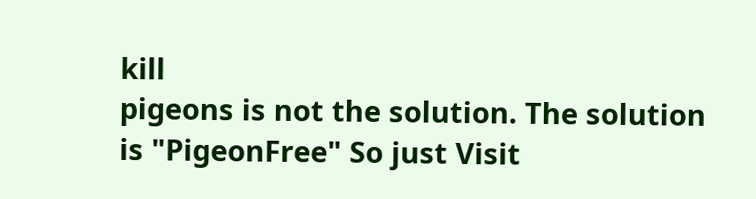kill
pigeons is not the solution. The solution is "PigeonFree" So just Visit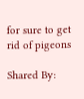for sure to get rid of pigeons

Shared By: